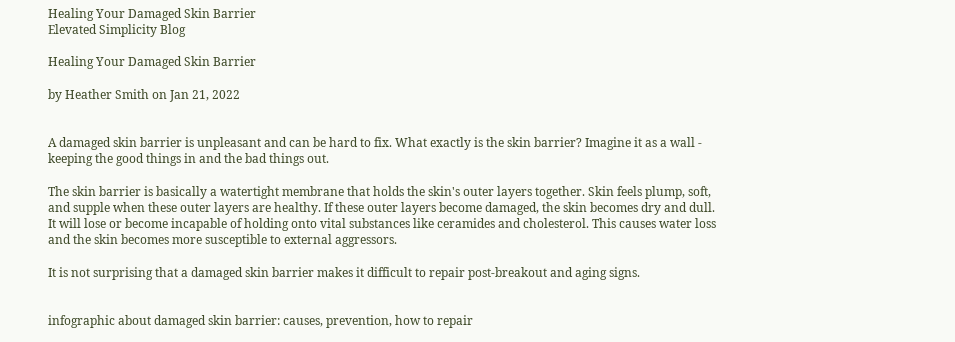Healing Your Damaged Skin Barrier
Elevated Simplicity Blog

Healing Your Damaged Skin Barrier

by Heather Smith on Jan 21, 2022


A damaged skin barrier is unpleasant and can be hard to fix. What exactly is the skin barrier? Imagine it as a wall - keeping the good things in and the bad things out.

The skin barrier is basically a watertight membrane that holds the skin's outer layers together. Skin feels plump, soft, and supple when these outer layers are healthy. If these outer layers become damaged, the skin becomes dry and dull. It will lose or become incapable of holding onto vital substances like ceramides and cholesterol. This causes water loss and the skin becomes more susceptible to external aggressors.

It is not surprising that a damaged skin barrier makes it difficult to repair post-breakout and aging signs.


infographic about damaged skin barrier: causes, prevention, how to repair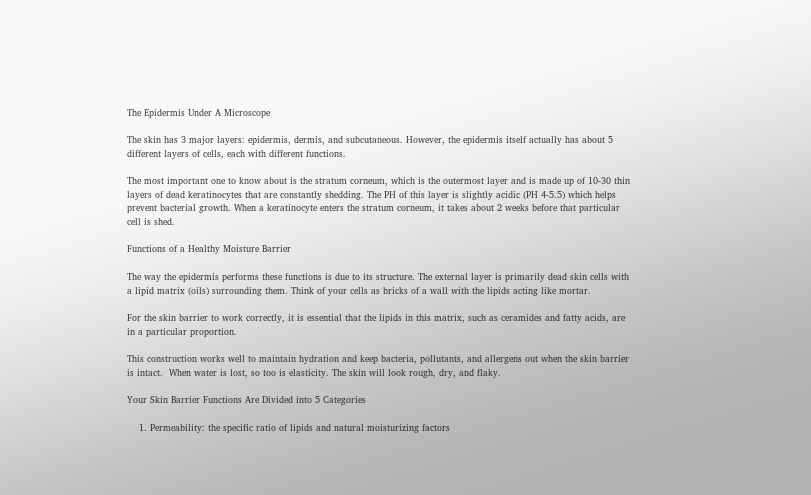The Epidermis Under A Microscope

The skin has 3 major layers: epidermis, dermis, and subcutaneous. However, the epidermis itself actually has about 5 different layers of cells, each with different functions.

The most important one to know about is the stratum corneum, which is the outermost layer and is made up of 10-30 thin layers of dead keratinocytes that are constantly shedding. The PH of this layer is slightly acidic (PH 4-5.5) which helps prevent bacterial growth. When a keratinocyte enters the stratum corneum, it takes about 2 weeks before that particular cell is shed.

Functions of a Healthy Moisture Barrier

The way the epidermis performs these functions is due to its structure. The external layer is primarily dead skin cells with a lipid matrix (oils) surrounding them. Think of your cells as bricks of a wall with the lipids acting like mortar.

For the skin barrier to work correctly, it is essential that the lipids in this matrix, such as ceramides and fatty acids, are in a particular proportion.

This construction works well to maintain hydration and keep bacteria, pollutants, and allergens out when the skin barrier is intact.  When water is lost, so too is elasticity. The skin will look rough, dry, and flaky.

Your Skin Barrier Functions Are Divided into 5 Categories

    1. Permeability: the specific ratio of lipids and natural moisturizing factors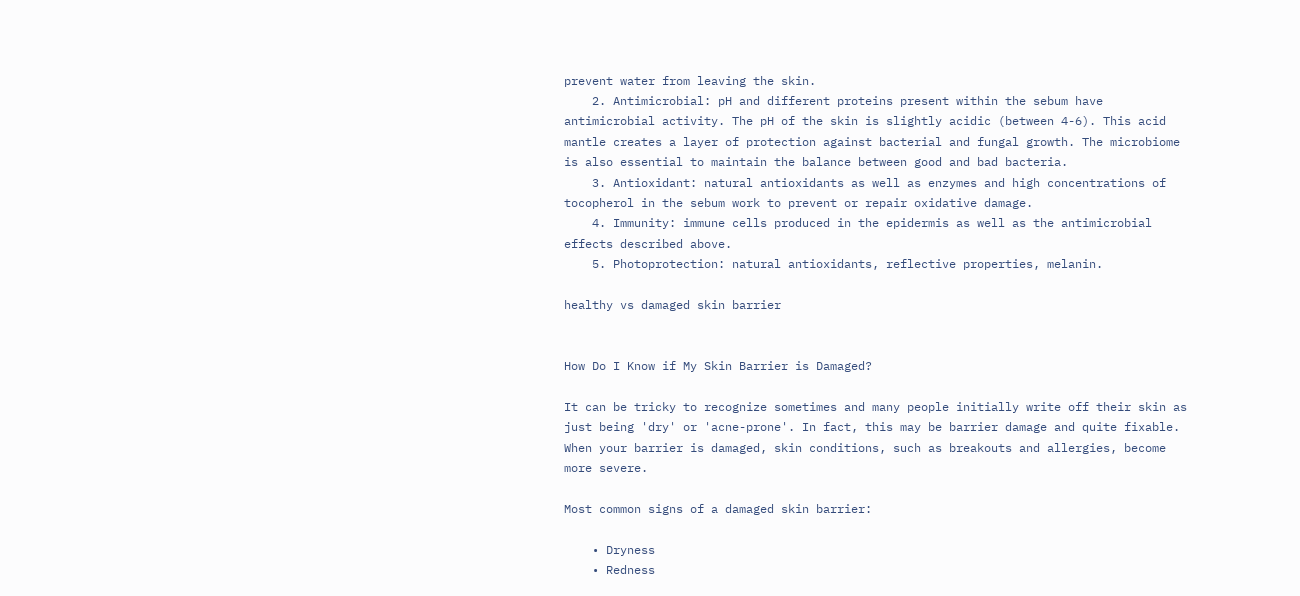prevent water from leaving the skin.
    2. Antimicrobial: pH and different proteins present within the sebum have antimicrobial activity. The pH of the skin is slightly acidic (between 4-6). This acid mantle creates a layer of protection against bacterial and fungal growth. The microbiome is also essential to maintain the balance between good and bad bacteria.
    3. Antioxidant: natural antioxidants as well as enzymes and high concentrations of tocopherol in the sebum work to prevent or repair oxidative damage.
    4. Immunity: immune cells produced in the epidermis as well as the antimicrobial effects described above.
    5. Photoprotection: natural antioxidants, reflective properties, melanin.

healthy vs damaged skin barrier


How Do I Know if My Skin Barrier is Damaged?

It can be tricky to recognize sometimes and many people initially write off their skin as just being 'dry' or 'acne-prone'. In fact, this may be barrier damage and quite fixable. When your barrier is damaged, skin conditions, such as breakouts and allergies, become more severe.

Most common signs of a damaged skin barrier:

    • Dryness
    • Redness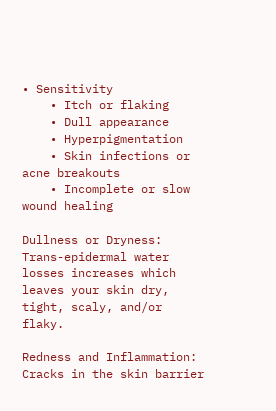• Sensitivity
    • Itch or flaking
    • Dull appearance
    • Hyperpigmentation
    • Skin infections or acne breakouts
    • Incomplete or slow wound healing

Dullness or Dryness: Trans-epidermal water losses increases which leaves your skin dry, tight, scaly, and/or flaky.

Redness and Inflammation:  Cracks in the skin barrier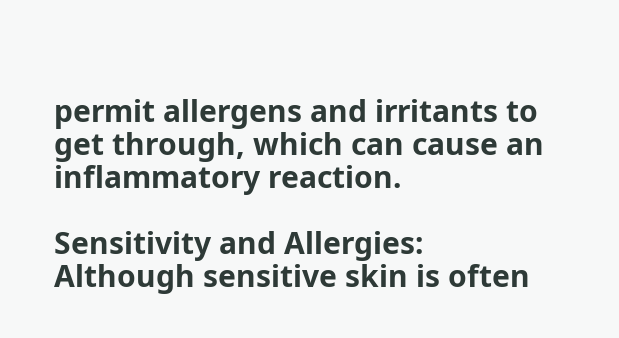permit allergens and irritants to get through, which can cause an inflammatory reaction.

Sensitivity and Allergies:  Although sensitive skin is often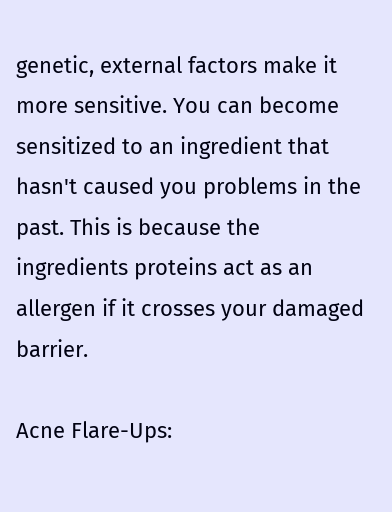genetic, external factors make it more sensitive. You can become sensitized to an ingredient that hasn't caused you problems in the past. This is because the ingredients proteins act as an allergen if it crosses your damaged barrier.

Acne Flare-Ups: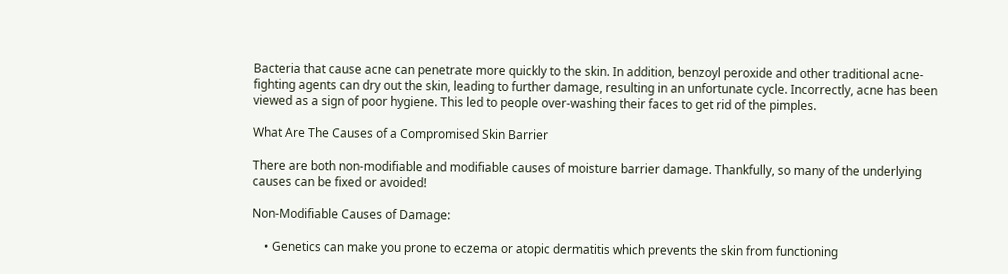Bacteria that cause acne can penetrate more quickly to the skin. In addition, benzoyl peroxide and other traditional acne-fighting agents can dry out the skin, leading to further damage, resulting in an unfortunate cycle. Incorrectly, acne has been viewed as a sign of poor hygiene. This led to people over-washing their faces to get rid of the pimples.

What Are The Causes of a Compromised Skin Barrier

There are both non-modifiable and modifiable causes of moisture barrier damage. Thankfully, so many of the underlying causes can be fixed or avoided!

Non-Modifiable Causes of Damage:

    • Genetics can make you prone to eczema or atopic dermatitis which prevents the skin from functioning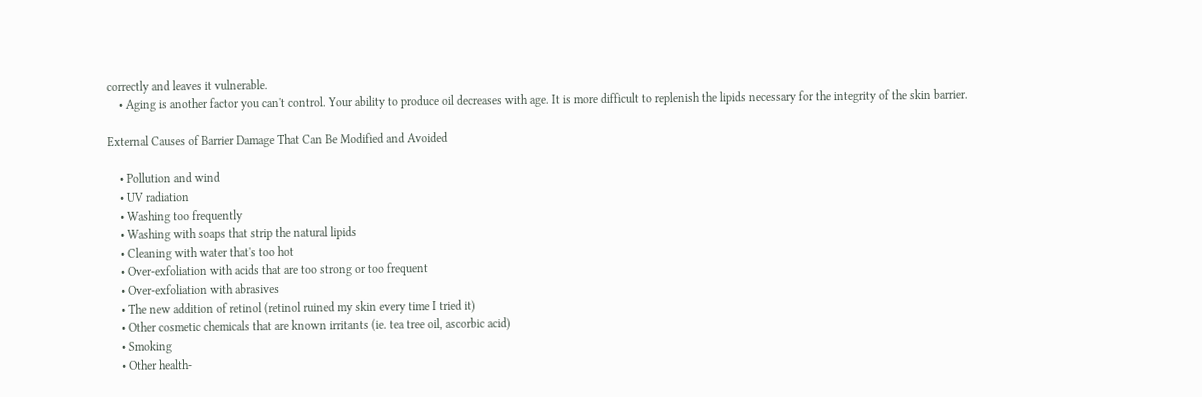correctly and leaves it vulnerable.
    • Aging is another factor you can't control. Your ability to produce oil decreases with age. It is more difficult to replenish the lipids necessary for the integrity of the skin barrier.

External Causes of Barrier Damage That Can Be Modified and Avoided

    • Pollution and wind
    • UV radiation
    • Washing too frequently
    • Washing with soaps that strip the natural lipids
    • Cleaning with water that's too hot
    • Over-exfoliation with acids that are too strong or too frequent
    • Over-exfoliation with abrasives
    • The new addition of retinol (retinol ruined my skin every time I tried it)
    • Other cosmetic chemicals that are known irritants (ie. tea tree oil, ascorbic acid)
    • Smoking
    • Other health-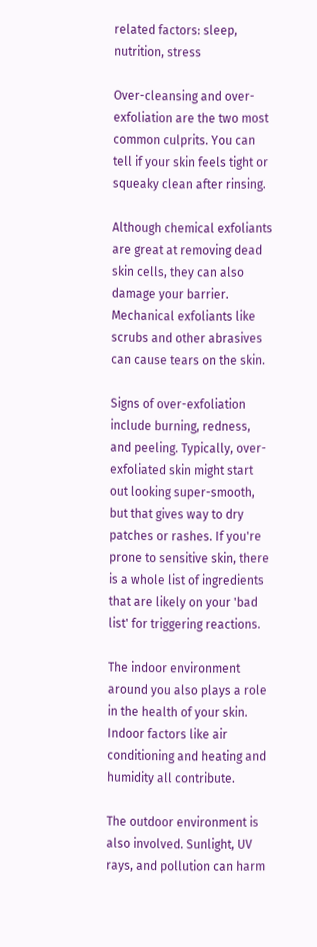related factors: sleep, nutrition, stress

Over-cleansing and over-exfoliation are the two most common culprits. You can tell if your skin feels tight or squeaky clean after rinsing.

Although chemical exfoliants are great at removing dead skin cells, they can also damage your barrier. Mechanical exfoliants like scrubs and other abrasives can cause tears on the skin.

Signs of over-exfoliation include burning, redness, and peeling. Typically, over-exfoliated skin might start out looking super-smooth, but that gives way to dry patches or rashes. If you're prone to sensitive skin, there is a whole list of ingredients that are likely on your 'bad list' for triggering reactions.

The indoor environment around you also plays a role in the health of your skin. Indoor factors like air conditioning and heating and humidity all contribute.

The outdoor environment is also involved. Sunlight, UV rays, and pollution can harm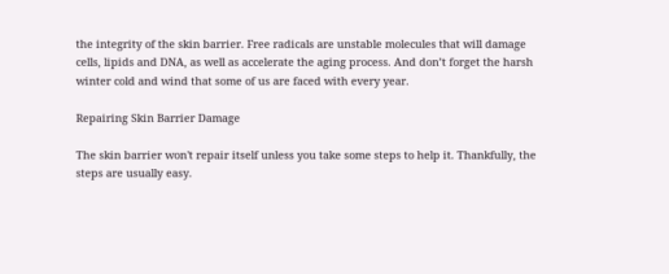the integrity of the skin barrier. Free radicals are unstable molecules that will damage cells, lipids and DNA, as well as accelerate the aging process. And don’t forget the harsh winter cold and wind that some of us are faced with every year.

Repairing Skin Barrier Damage

The skin barrier won't repair itself unless you take some steps to help it. Thankfully, the steps are usually easy.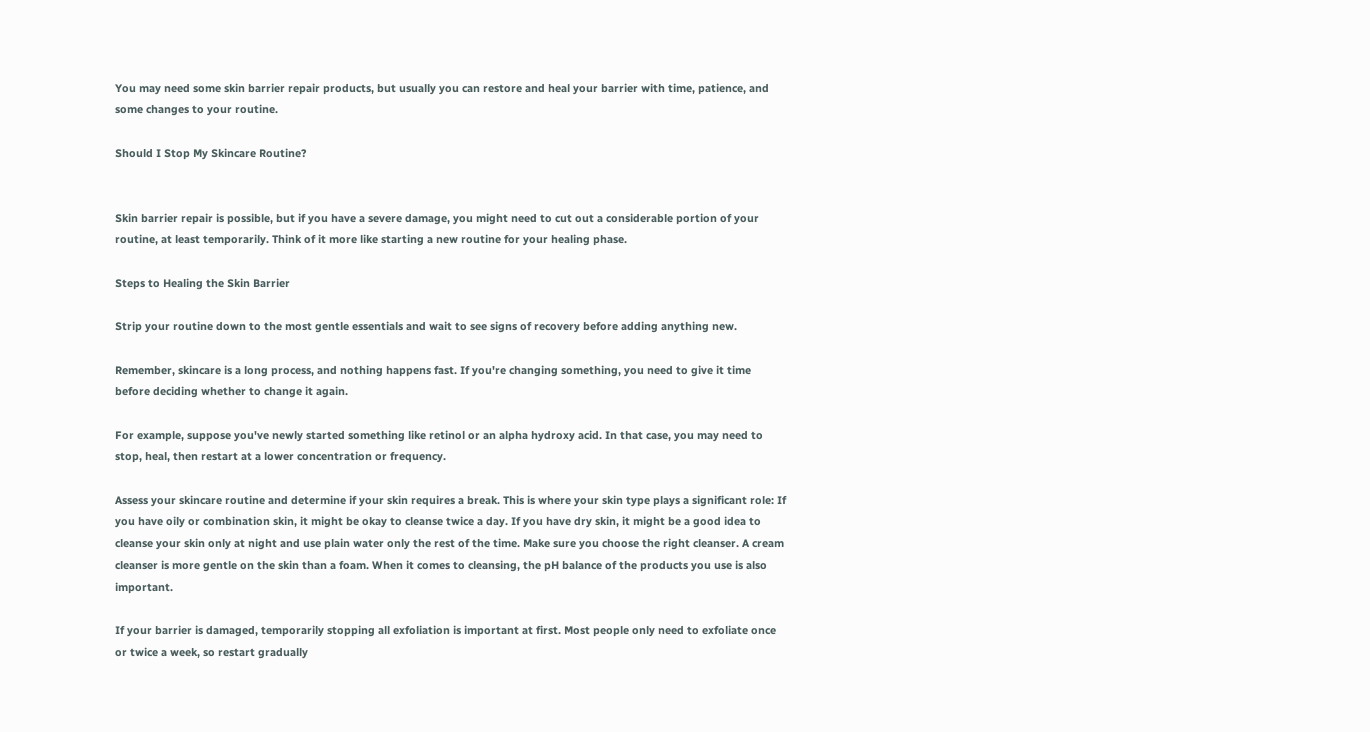You may need some skin barrier repair products, but usually you can restore and heal your barrier with time, patience, and some changes to your routine.

Should I Stop My Skincare Routine?


Skin barrier repair is possible, but if you have a severe damage, you might need to cut out a considerable portion of your routine, at least temporarily. Think of it more like starting a new routine for your healing phase.

Steps to Healing the Skin Barrier

Strip your routine down to the most gentle essentials and wait to see signs of recovery before adding anything new.

Remember, skincare is a long process, and nothing happens fast. If you're changing something, you need to give it time before deciding whether to change it again.

For example, suppose you've newly started something like retinol or an alpha hydroxy acid. In that case, you may need to stop, heal, then restart at a lower concentration or frequency.

Assess your skincare routine and determine if your skin requires a break. This is where your skin type plays a significant role: If you have oily or combination skin, it might be okay to cleanse twice a day. If you have dry skin, it might be a good idea to cleanse your skin only at night and use plain water only the rest of the time. Make sure you choose the right cleanser. A cream cleanser is more gentle on the skin than a foam. When it comes to cleansing, the pH balance of the products you use is also important.

If your barrier is damaged, temporarily stopping all exfoliation is important at first. Most people only need to exfoliate once or twice a week, so restart gradually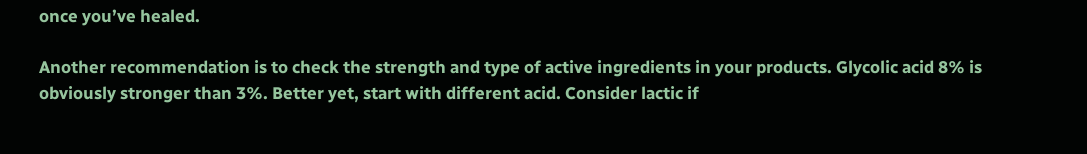once you’ve healed.

Another recommendation is to check the strength and type of active ingredients in your products. Glycolic acid 8% is obviously stronger than 3%. Better yet, start with different acid. Consider lactic if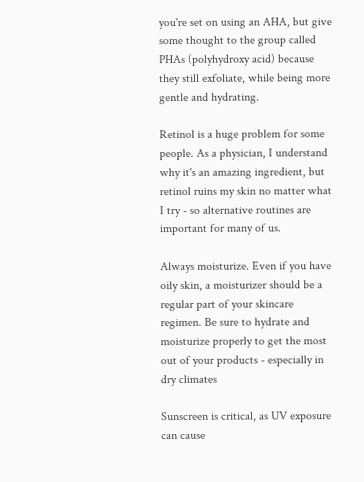you're set on using an AHA, but give some thought to the group called PHAs (polyhydroxy acid) because they still exfoliate, while being more gentle and hydrating.

Retinol is a huge problem for some people. As a physician, I understand why it's an amazing ingredient, but retinol ruins my skin no matter what I try - so alternative routines are important for many of us.

Always moisturize. Even if you have oily skin, a moisturizer should be a regular part of your skincare regimen. Be sure to hydrate and moisturize properly to get the most out of your products - especially in dry climates

Sunscreen is critical, as UV exposure can cause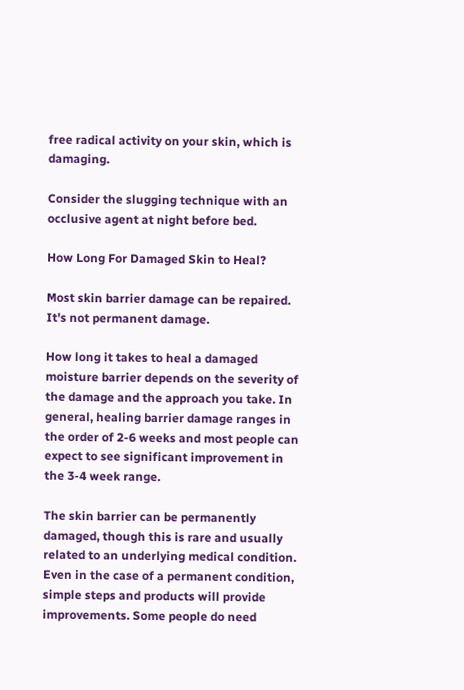free radical activity on your skin, which is damaging.

Consider the slugging technique with an occlusive agent at night before bed.

How Long For Damaged Skin to Heal?

Most skin barrier damage can be repaired. It's not permanent damage.

How long it takes to heal a damaged moisture barrier depends on the severity of the damage and the approach you take. In general, healing barrier damage ranges in the order of 2-6 weeks and most people can expect to see significant improvement in the 3-4 week range.

The skin barrier can be permanently damaged, though this is rare and usually related to an underlying medical condition. Even in the case of a permanent condition, simple steps and products will provide improvements. Some people do need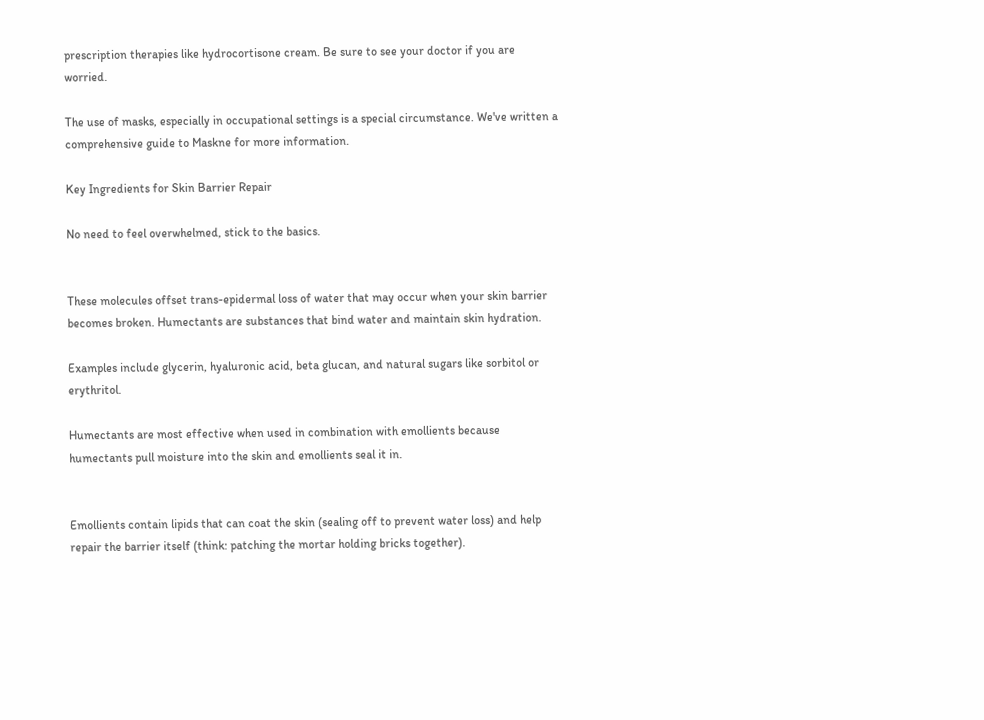prescription therapies like hydrocortisone cream. Be sure to see your doctor if you are worried.

The use of masks, especially in occupational settings is a special circumstance. We've written a comprehensive guide to Maskne for more information.

Key Ingredients for Skin Barrier Repair

No need to feel overwhelmed, stick to the basics.


These molecules offset trans-epidermal loss of water that may occur when your skin barrier becomes broken. Humectants are substances that bind water and maintain skin hydration.

Examples include glycerin, hyaluronic acid, beta glucan, and natural sugars like sorbitol or erythritol.

Humectants are most effective when used in combination with emollients because humectants pull moisture into the skin and emollients seal it in.


Emollients contain lipids that can coat the skin (sealing off to prevent water loss) and help repair the barrier itself (think: patching the mortar holding bricks together).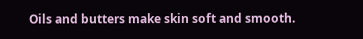Oils and butters make skin soft and smooth.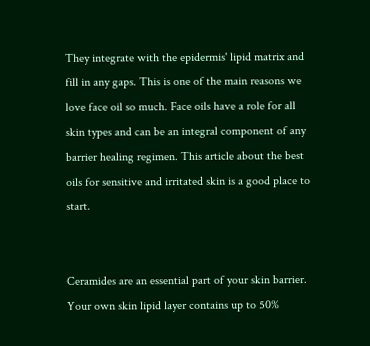They integrate with the epidermis' lipid matrix and fill in any gaps. This is one of the main reasons we love face oil so much. Face oils have a role for all skin types and can be an integral component of any barrier healing regimen. This article about the best oils for sensitive and irritated skin is a good place to start.


Ceramides are an essential part of your skin barrier. Your own skin lipid layer contains up to 50%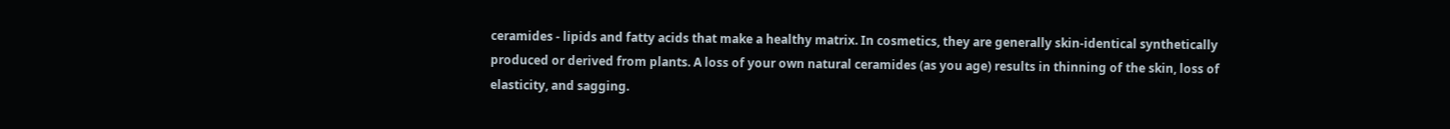ceramides - lipids and fatty acids that make a healthy matrix. In cosmetics, they are generally skin-identical synthetically produced or derived from plants. A loss of your own natural ceramides (as you age) results in thinning of the skin, loss of elasticity, and sagging.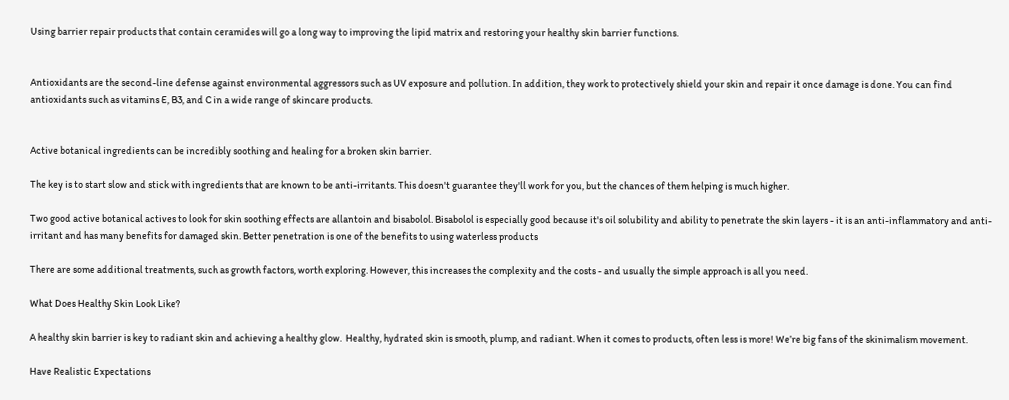Using barrier repair products that contain ceramides will go a long way to improving the lipid matrix and restoring your healthy skin barrier functions.


Antioxidants are the second-line defense against environmental aggressors such as UV exposure and pollution. In addition, they work to protectively shield your skin and repair it once damage is done. You can find antioxidants such as vitamins E, B3, and C in a wide range of skincare products.


Active botanical ingredients can be incredibly soothing and healing for a broken skin barrier.

The key is to start slow and stick with ingredients that are known to be anti-irritants. This doesn't guarantee they'll work for you, but the chances of them helping is much higher.

Two good active botanical actives to look for skin soothing effects are allantoin and bisabolol. Bisabolol is especially good because it's oil solubility and ability to penetrate the skin layers - it is an anti-inflammatory and anti-irritant and has many benefits for damaged skin. Better penetration is one of the benefits to using waterless products

There are some additional treatments, such as growth factors, worth exploring. However, this increases the complexity and the costs - and usually the simple approach is all you need.

What Does Healthy Skin Look Like?

A healthy skin barrier is key to radiant skin and achieving a healthy glow.  Healthy, hydrated skin is smooth, plump, and radiant. When it comes to products, often less is more! We’re big fans of the skinimalism movement.

Have Realistic Expectations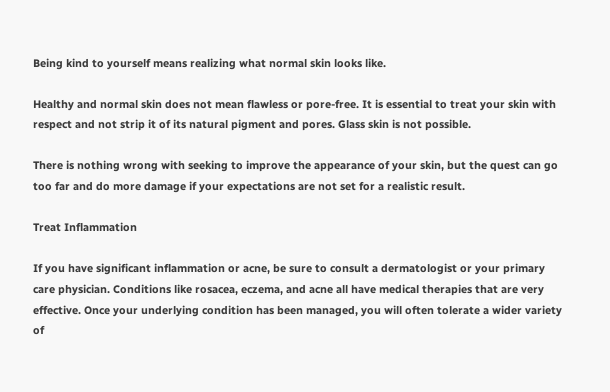Being kind to yourself means realizing what normal skin looks like.

Healthy and normal skin does not mean flawless or pore-free. It is essential to treat your skin with respect and not strip it of its natural pigment and pores. Glass skin is not possible.

There is nothing wrong with seeking to improve the appearance of your skin, but the quest can go too far and do more damage if your expectations are not set for a realistic result.

Treat Inflammation

If you have significant inflammation or acne, be sure to consult a dermatologist or your primary care physician. Conditions like rosacea, eczema, and acne all have medical therapies that are very effective. Once your underlying condition has been managed, you will often tolerate a wider variety of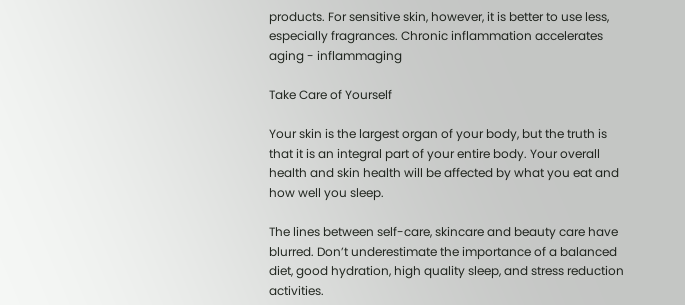products. For sensitive skin, however, it is better to use less, especially fragrances. Chronic inflammation accelerates aging - inflammaging

Take Care of Yourself

Your skin is the largest organ of your body, but the truth is that it is an integral part of your entire body. Your overall health and skin health will be affected by what you eat and how well you sleep.

The lines between self-care, skincare and beauty care have blurred. Don’t underestimate the importance of a balanced diet, good hydration, high quality sleep, and stress reduction activities.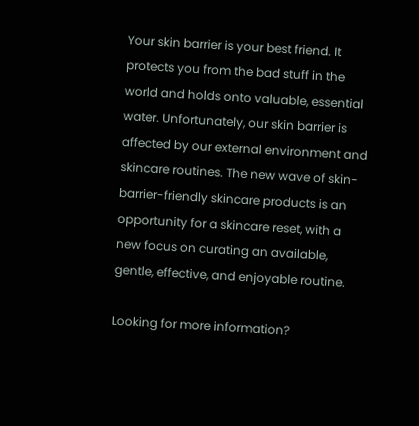Your skin barrier is your best friend. It protects you from the bad stuff in the world and holds onto valuable, essential water. Unfortunately, our skin barrier is affected by our external environment and skincare routines. The new wave of skin-barrier-friendly skincare products is an opportunity for a skincare reset, with a new focus on curating an available, gentle, effective, and enjoyable routine.

Looking for more information?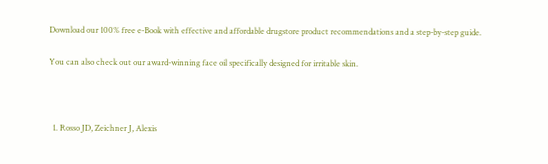Download our 100% free e-Book with effective and affordable drugstore product recommendations and a step-by-step guide.

You can also check out our award-winning face oil specifically designed for irritable skin.



  1. Rosso JD, Zeichner J, Alexis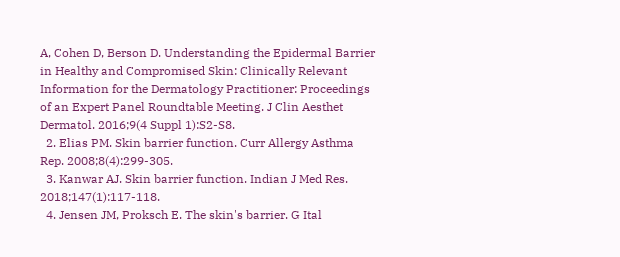A, Cohen D, Berson D. Understanding the Epidermal Barrier in Healthy and Compromised Skin: Clinically Relevant Information for the Dermatology Practitioner: Proceedings of an Expert Panel Roundtable Meeting. J Clin Aesthet Dermatol. 2016;9(4 Suppl 1):S2-S8.
  2. Elias PM. Skin barrier function. Curr Allergy Asthma Rep. 2008;8(4):299-305.
  3. Kanwar AJ. Skin barrier function. Indian J Med Res. 2018;147(1):117-118.
  4. Jensen JM, Proksch E. The skin's barrier. G Ital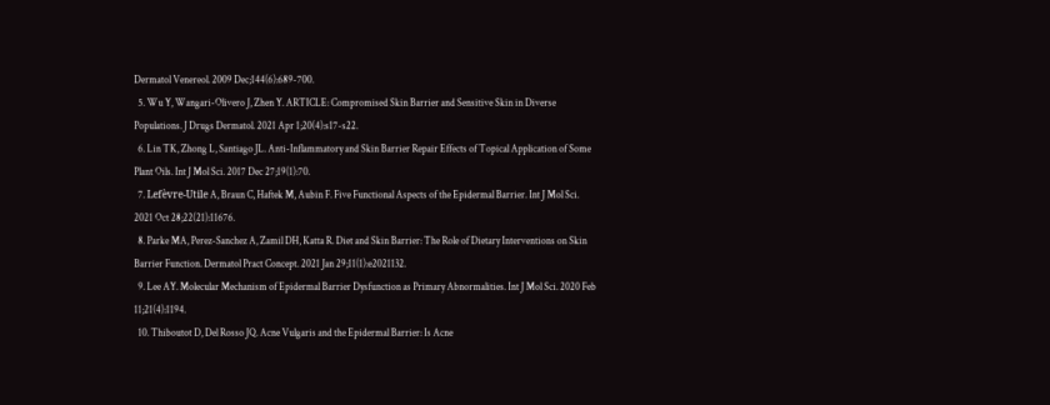Dermatol Venereol. 2009 Dec;144(6):689-700.
  5. Wu Y, Wangari-Olivero J, Zhen Y. ARTICLE: Compromised Skin Barrier and Sensitive Skin in Diverse Populations. J Drugs Dermatol. 2021 Apr 1;20(4):s17-s22.
  6. Lin TK, Zhong L, Santiago JL. Anti-Inflammatory and Skin Barrier Repair Effects of Topical Application of Some Plant Oils. Int J Mol Sci. 2017 Dec 27;19(1):70.
  7. Lefèvre-Utile A, Braun C, Haftek M, Aubin F. Five Functional Aspects of the Epidermal Barrier. Int J Mol Sci. 2021 Oct 28;22(21):11676.
  8. Parke MA, Perez-Sanchez A, Zamil DH, Katta R. Diet and Skin Barrier: The Role of Dietary Interventions on Skin Barrier Function. Dermatol Pract Concept. 2021 Jan 29;11(1):e2021132.
  9. Lee AY. Molecular Mechanism of Epidermal Barrier Dysfunction as Primary Abnormalities. Int J Mol Sci. 2020 Feb 11;21(4):1194.
  10. Thiboutot D, Del Rosso JQ. Acne Vulgaris and the Epidermal Barrier: Is Acne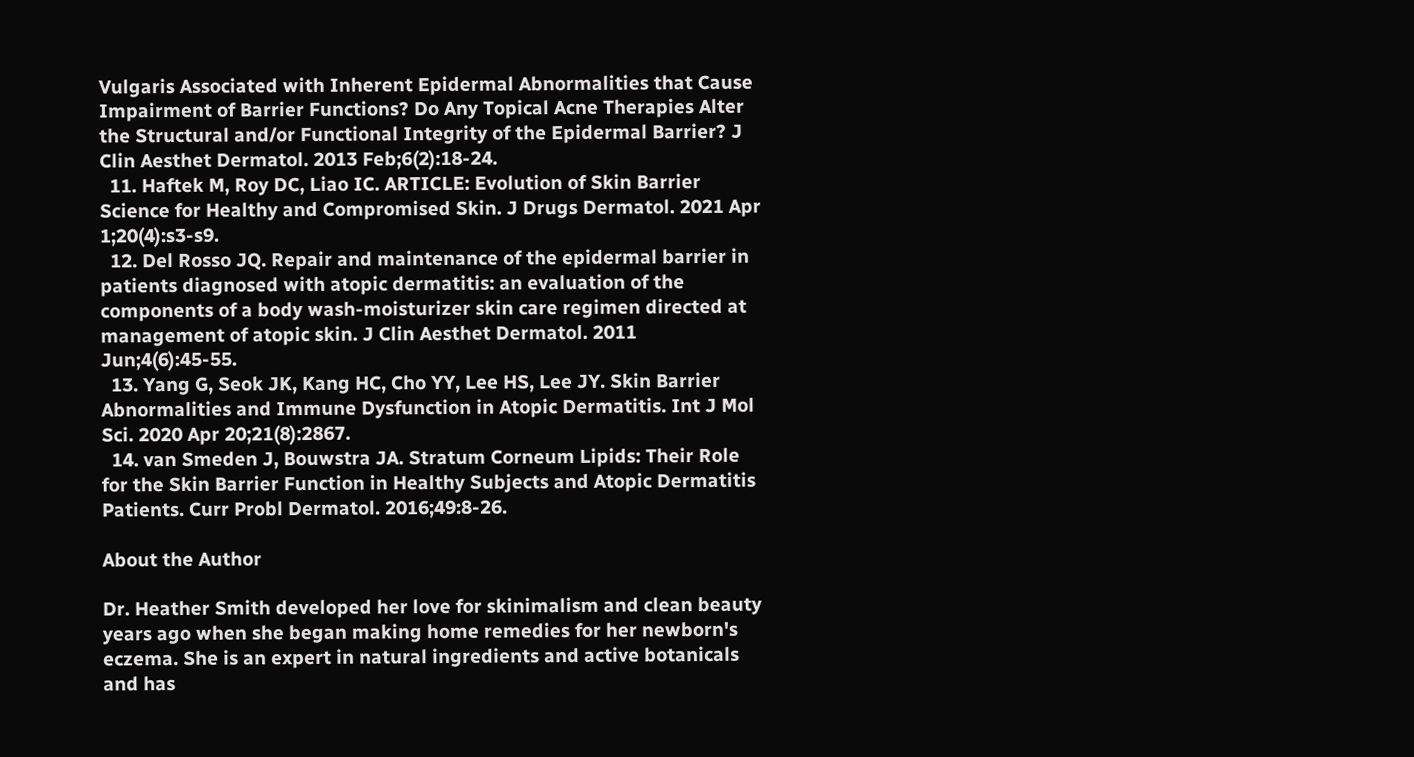Vulgaris Associated with Inherent Epidermal Abnormalities that Cause Impairment of Barrier Functions? Do Any Topical Acne Therapies Alter the Structural and/or Functional Integrity of the Epidermal Barrier? J Clin Aesthet Dermatol. 2013 Feb;6(2):18-24.
  11. Haftek M, Roy DC, Liao IC. ARTICLE: Evolution of Skin Barrier Science for Healthy and Compromised Skin. J Drugs Dermatol. 2021 Apr 1;20(4):s3-s9.
  12. Del Rosso JQ. Repair and maintenance of the epidermal barrier in patients diagnosed with atopic dermatitis: an evaluation of the components of a body wash-moisturizer skin care regimen directed at management of atopic skin. J Clin Aesthet Dermatol. 2011 Jun;4(6):45-55.
  13. Yang G, Seok JK, Kang HC, Cho YY, Lee HS, Lee JY. Skin Barrier Abnormalities and Immune Dysfunction in Atopic Dermatitis. Int J Mol Sci. 2020 Apr 20;21(8):2867.
  14. van Smeden J, Bouwstra JA. Stratum Corneum Lipids: Their Role for the Skin Barrier Function in Healthy Subjects and Atopic Dermatitis Patients. Curr Probl Dermatol. 2016;49:8-26.

About the Author

Dr. Heather Smith developed her love for skinimalism and clean beauty years ago when she began making home remedies for her newborn's eczema. She is an expert in natural ingredients and active botanicals and has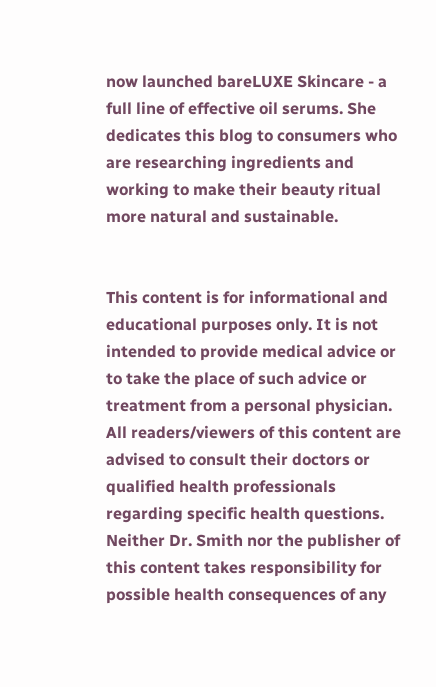now launched bareLUXE Skincare - a full line of effective oil serums. She dedicates this blog to consumers who are researching ingredients and working to make their beauty ritual more natural and sustainable.


This content is for informational and educational purposes only. It is not intended to provide medical advice or to take the place of such advice or treatment from a personal physician. All readers/viewers of this content are advised to consult their doctors or qualified health professionals regarding specific health questions. Neither Dr. Smith nor the publisher of this content takes responsibility for possible health consequences of any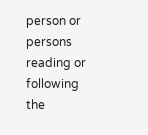person or persons reading or following the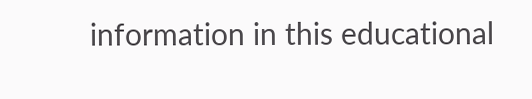information in this educational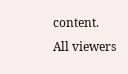content. All viewers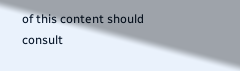of this content should consult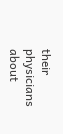their physicians about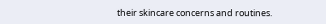their skincare concerns and routines.